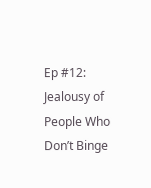Ep #12: Jealousy of People Who Don’t Binge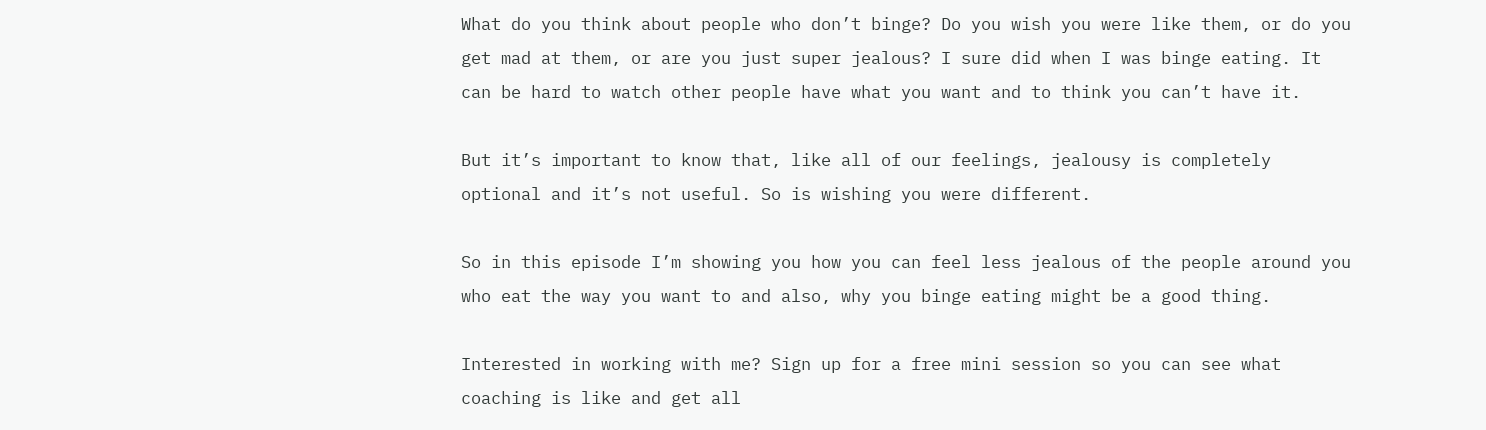What do you think about people who don’t binge? Do you wish you were like them, or do you get mad at them, or are you just super jealous? I sure did when I was binge eating. It can be hard to watch other people have what you want and to think you can’t have it.

But it’s important to know that, like all of our feelings, jealousy is completely optional and it’s not useful. So is wishing you were different.

So in this episode I’m showing you how you can feel less jealous of the people around you who eat the way you want to and also, why you binge eating might be a good thing.

Interested in working with me? Sign up for a free mini session so you can see what coaching is like and get all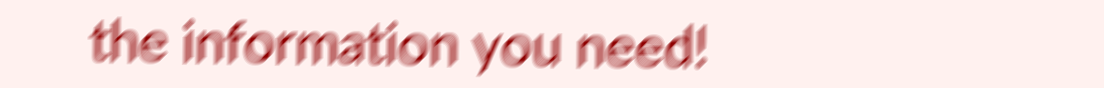the information you need!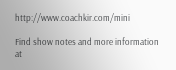http://www.coachkir.com/mini

Find show notes and more information at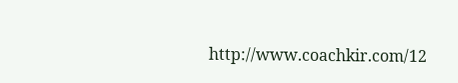http://www.coachkir.com/12